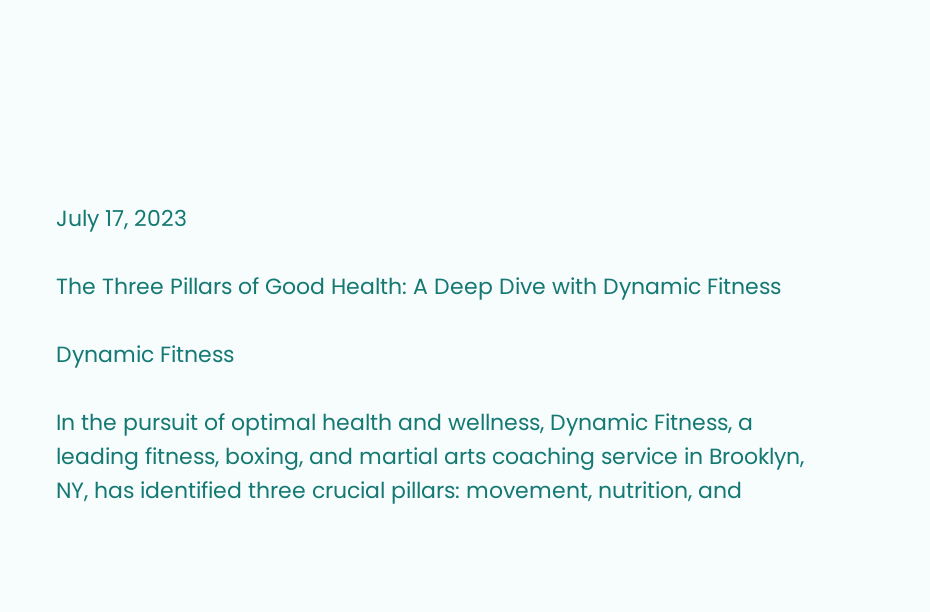July 17, 2023

The Three Pillars of Good Health: A Deep Dive with Dynamic Fitness

Dynamic Fitness

In the pursuit of optimal health and wellness, Dynamic Fitness, a leading fitness, boxing, and martial arts coaching service in Brooklyn, NY, has identified three crucial pillars: movement, nutrition, and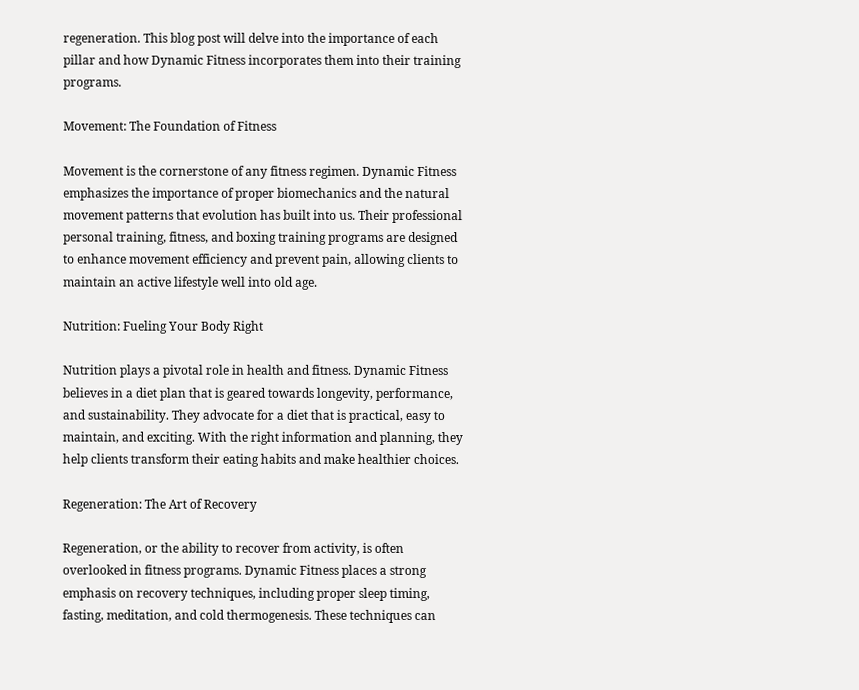regeneration. This blog post will delve into the importance of each pillar and how Dynamic Fitness incorporates them into their training programs.

Movement: The Foundation of Fitness

Movement is the cornerstone of any fitness regimen. Dynamic Fitness emphasizes the importance of proper biomechanics and the natural movement patterns that evolution has built into us. Their professional personal training, fitness, and boxing training programs are designed to enhance movement efficiency and prevent pain, allowing clients to maintain an active lifestyle well into old age.

Nutrition: Fueling Your Body Right

Nutrition plays a pivotal role in health and fitness. Dynamic Fitness believes in a diet plan that is geared towards longevity, performance, and sustainability. They advocate for a diet that is practical, easy to maintain, and exciting. With the right information and planning, they help clients transform their eating habits and make healthier choices.

Regeneration: The Art of Recovery

Regeneration, or the ability to recover from activity, is often overlooked in fitness programs. Dynamic Fitness places a strong emphasis on recovery techniques, including proper sleep timing, fasting, meditation, and cold thermogenesis. These techniques can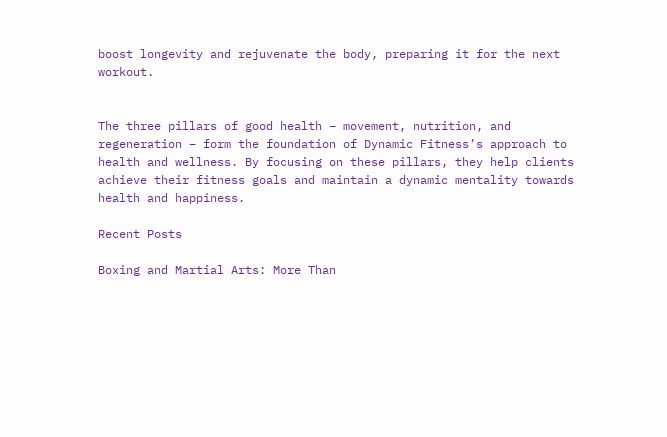boost longevity and rejuvenate the body, preparing it for the next workout.


The three pillars of good health – movement, nutrition, and regeneration – form the foundation of Dynamic Fitness’s approach to health and wellness. By focusing on these pillars, they help clients achieve their fitness goals and maintain a dynamic mentality towards health and happiness.

Recent Posts

Boxing and Martial Arts: More Than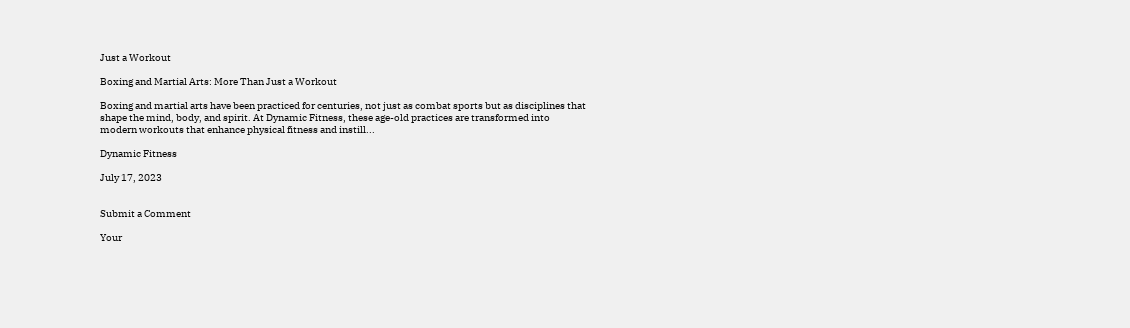Just a Workout

Boxing and Martial Arts: More Than Just a Workout

Boxing and martial arts have been practiced for centuries, not just as combat sports but as disciplines that shape the mind, body, and spirit. At Dynamic Fitness, these age-old practices are transformed into modern workouts that enhance physical fitness and instill...

Dynamic Fitness

July 17, 2023


Submit a Comment

Your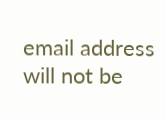email address will not be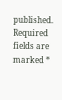published. Required fields are marked *